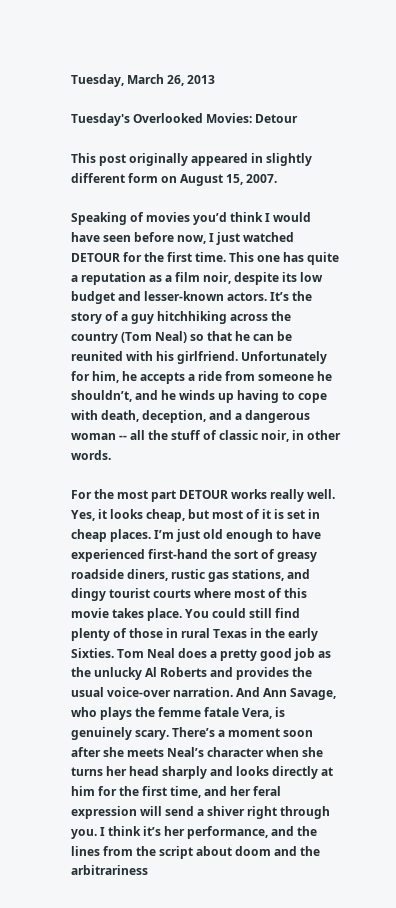Tuesday, March 26, 2013

Tuesday's Overlooked Movies: Detour

This post originally appeared in slightly different form on August 15, 2007.

Speaking of movies you’d think I would have seen before now, I just watched DETOUR for the first time. This one has quite a reputation as a film noir, despite its low budget and lesser-known actors. It’s the story of a guy hitchhiking across the country (Tom Neal) so that he can be reunited with his girlfriend. Unfortunately for him, he accepts a ride from someone he shouldn’t, and he winds up having to cope with death, deception, and a dangerous woman -- all the stuff of classic noir, in other words.

For the most part DETOUR works really well. Yes, it looks cheap, but most of it is set in cheap places. I’m just old enough to have experienced first-hand the sort of greasy roadside diners, rustic gas stations, and dingy tourist courts where most of this movie takes place. You could still find plenty of those in rural Texas in the early Sixties. Tom Neal does a pretty good job as the unlucky Al Roberts and provides the usual voice-over narration. And Ann Savage, who plays the femme fatale Vera, is genuinely scary. There’s a moment soon after she meets Neal’s character when she turns her head sharply and looks directly at him for the first time, and her feral expression will send a shiver right through you. I think it’s her performance, and the lines from the script about doom and the arbitrariness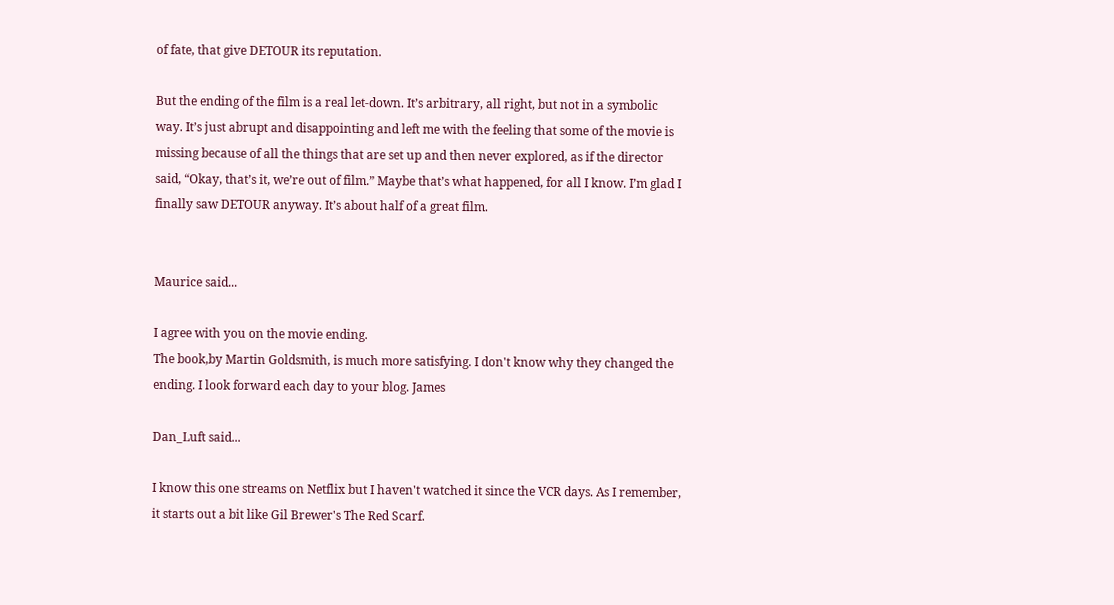of fate, that give DETOUR its reputation.

But the ending of the film is a real let-down. It’s arbitrary, all right, but not in a symbolic way. It’s just abrupt and disappointing and left me with the feeling that some of the movie is missing because of all the things that are set up and then never explored, as if the director said, “Okay, that’s it, we’re out of film.” Maybe that’s what happened, for all I know. I’m glad I finally saw DETOUR anyway. It’s about half of a great film.


Maurice said...

I agree with you on the movie ending.
The book,by Martin Goldsmith, is much more satisfying. I don't know why they changed the ending. I look forward each day to your blog. James

Dan_Luft said...

I know this one streams on Netflix but I haven't watched it since the VCR days. As I remember, it starts out a bit like Gil Brewer's The Red Scarf.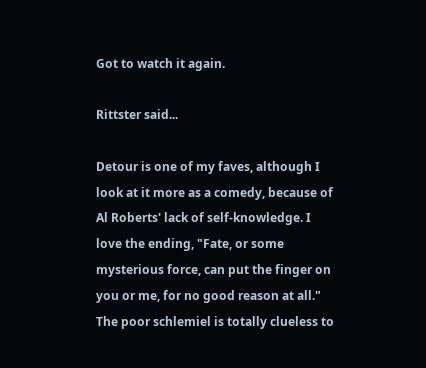Got to watch it again.

Rittster said...

Detour is one of my faves, although I look at it more as a comedy, because of Al Roberts' lack of self-knowledge. I love the ending, "Fate, or some mysterious force, can put the finger on you or me, for no good reason at all." The poor schlemiel is totally clueless to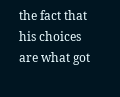the fact that his choices are what got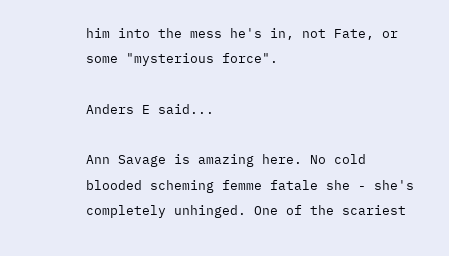him into the mess he's in, not Fate, or some "mysterious force".

Anders E said...

Ann Savage is amazing here. No cold blooded scheming femme fatale she - she's completely unhinged. One of the scariest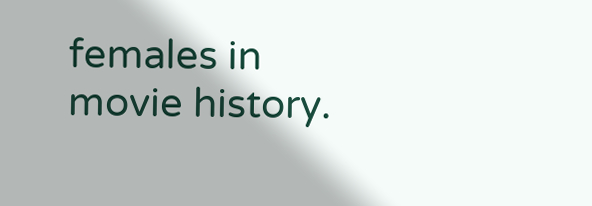females in movie history.